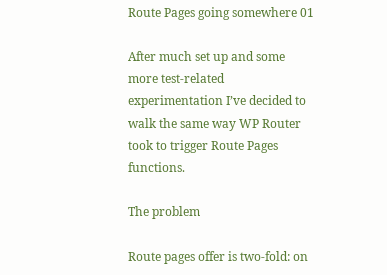Route Pages going somewhere 01

After much set up and some more test-related experimentation I’ve decided to walk the same way WP Router took to trigger Route Pages functions.

The problem

Route pages offer is two-fold: on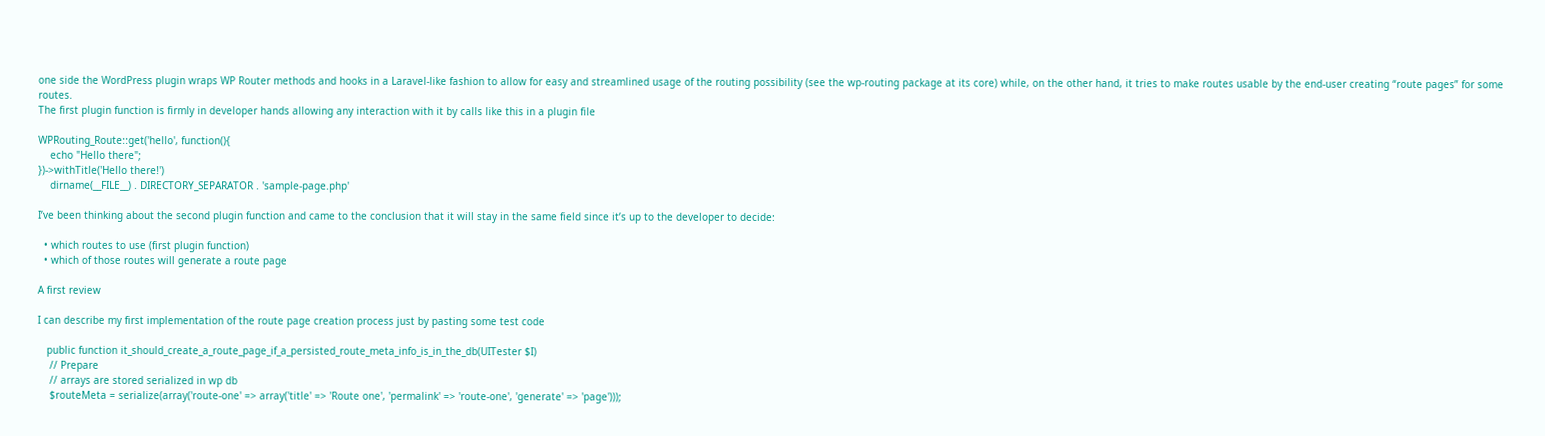one side the WordPress plugin wraps WP Router methods and hooks in a Laravel-like fashion to allow for easy and streamlined usage of the routing possibility (see the wp-routing package at its core) while, on the other hand, it tries to make routes usable by the end-user creating “route pages” for some routes.
The first plugin function is firmly in developer hands allowing any interaction with it by calls like this in a plugin file

WPRouting_Route::get('hello', function(){
    echo "Hello there";
})->withTitle('Hello there!')
    dirname(__FILE__) . DIRECTORY_SEPARATOR . 'sample-page.php'

I’ve been thinking about the second plugin function and came to the conclusion that it will stay in the same field since it’s up to the developer to decide:

  • which routes to use (first plugin function)
  • which of those routes will generate a route page

A first review

I can describe my first implementation of the route page creation process just by pasting some test code

   public function it_should_create_a_route_page_if_a_persisted_route_meta_info_is_in_the_db(UITester $I)
    // Prepare
    // arrays are stored serialized in wp db
    $routeMeta = serialize(array('route-one' => array('title' => 'Route one', 'permalink' => 'route-one', 'generate' => 'page')));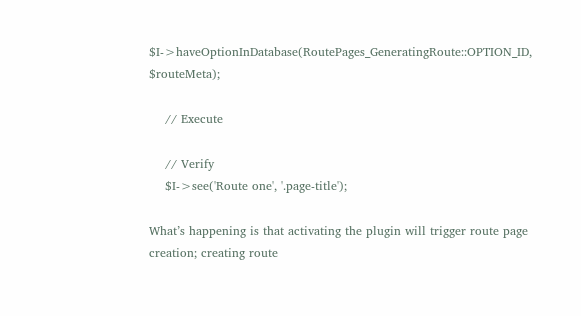$I->haveOptionInDatabase(RoutePages_GeneratingRoute::OPTION_ID, $routeMeta);

    // Execute

    // Verify
    $I->see('Route one', '.page-title');

What’s happening is that activating the plugin will trigger route page creation; creating route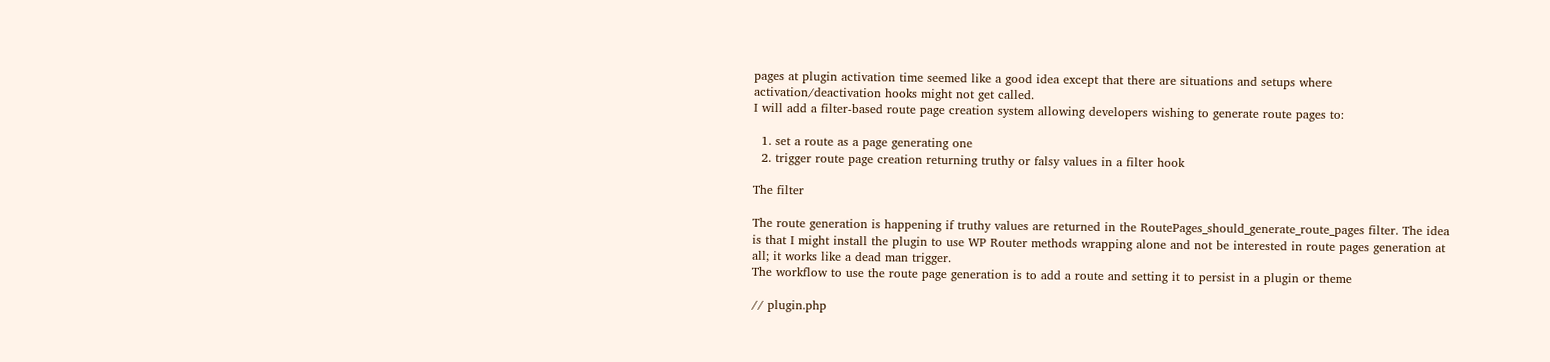pages at plugin activation time seemed like a good idea except that there are situations and setups where activation/deactivation hooks might not get called.
I will add a filter-based route page creation system allowing developers wishing to generate route pages to:

  1. set a route as a page generating one
  2. trigger route page creation returning truthy or falsy values in a filter hook

The filter

The route generation is happening if truthy values are returned in the RoutePages_should_generate_route_pages filter. The idea is that I might install the plugin to use WP Router methods wrapping alone and not be interested in route pages generation at all; it works like a dead man trigger.
The workflow to use the route page generation is to add a route and setting it to persist in a plugin or theme

// plugin.php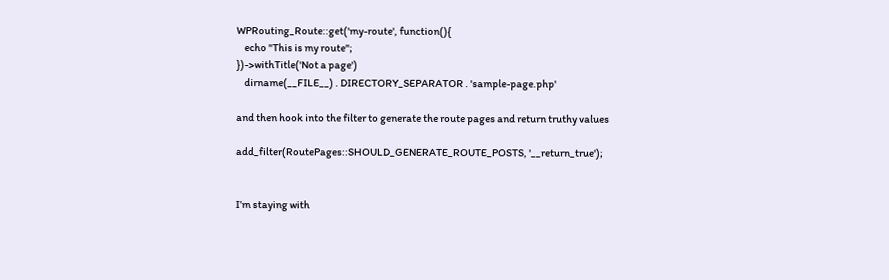WPRouting_Route::get('my-route', function(){
    echo "This is my route";
})->withTitle('Not a page')
    dirname(__FILE__) . DIRECTORY_SEPARATOR . 'sample-page.php'

and then hook into the filter to generate the route pages and return truthy values

add_filter(RoutePages::SHOULD_GENERATE_ROUTE_POSTS, '__return_true');


I’m staying with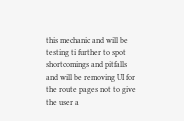this mechanic and will be testing ti further to spot shortcomings and pitfalls and will be removing UI for the route pages not to give the user a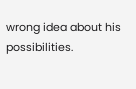wrong idea about his possibilities.